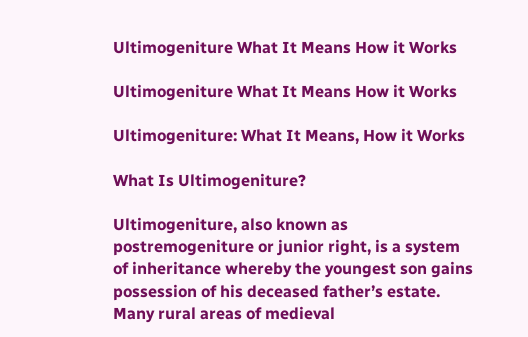Ultimogeniture What It Means How it Works

Ultimogeniture What It Means How it Works

Ultimogeniture: What It Means, How it Works

What Is Ultimogeniture?

Ultimogeniture, also known as postremogeniture or junior right, is a system of inheritance whereby the youngest son gains possession of his deceased father’s estate. Many rural areas of medieval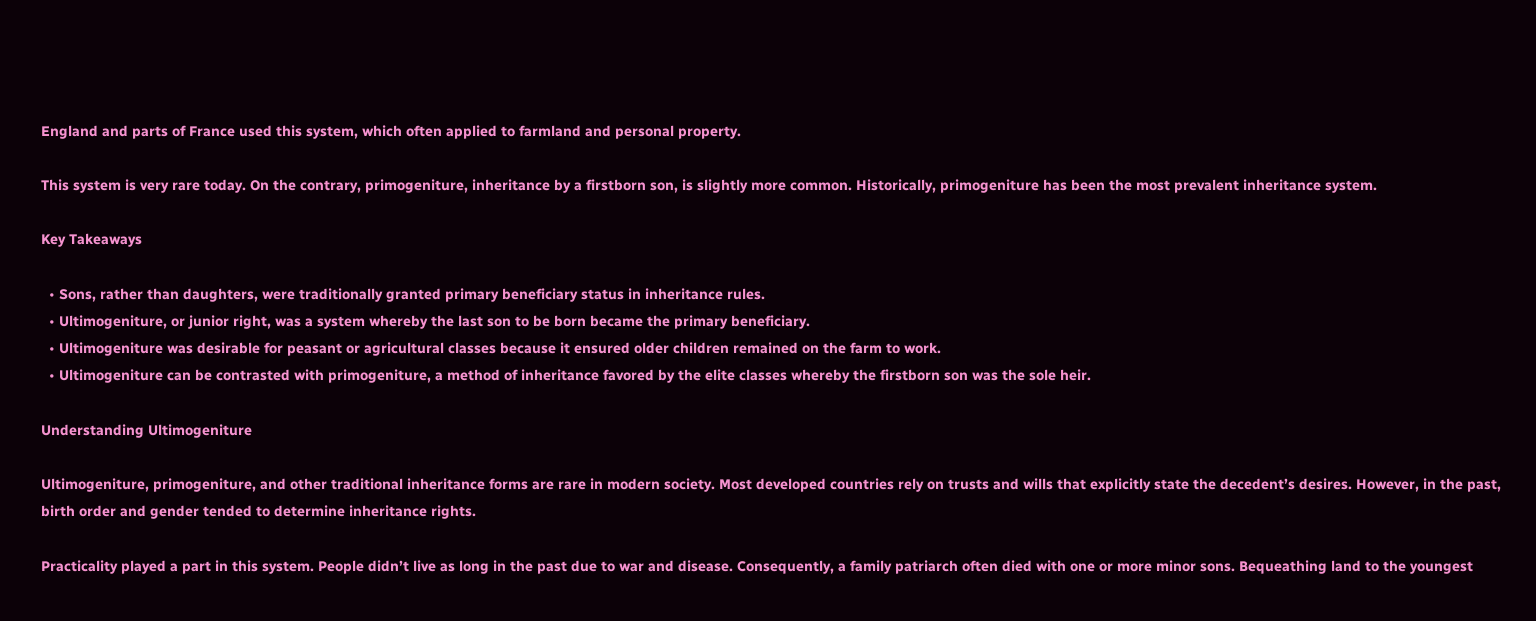England and parts of France used this system, which often applied to farmland and personal property.

This system is very rare today. On the contrary, primogeniture, inheritance by a firstborn son, is slightly more common. Historically, primogeniture has been the most prevalent inheritance system.

Key Takeaways

  • Sons, rather than daughters, were traditionally granted primary beneficiary status in inheritance rules.
  • Ultimogeniture, or junior right, was a system whereby the last son to be born became the primary beneficiary.
  • Ultimogeniture was desirable for peasant or agricultural classes because it ensured older children remained on the farm to work.
  • Ultimogeniture can be contrasted with primogeniture, a method of inheritance favored by the elite classes whereby the firstborn son was the sole heir.

Understanding Ultimogeniture

Ultimogeniture, primogeniture, and other traditional inheritance forms are rare in modern society. Most developed countries rely on trusts and wills that explicitly state the decedent’s desires. However, in the past, birth order and gender tended to determine inheritance rights.

Practicality played a part in this system. People didn’t live as long in the past due to war and disease. Consequently, a family patriarch often died with one or more minor sons. Bequeathing land to the youngest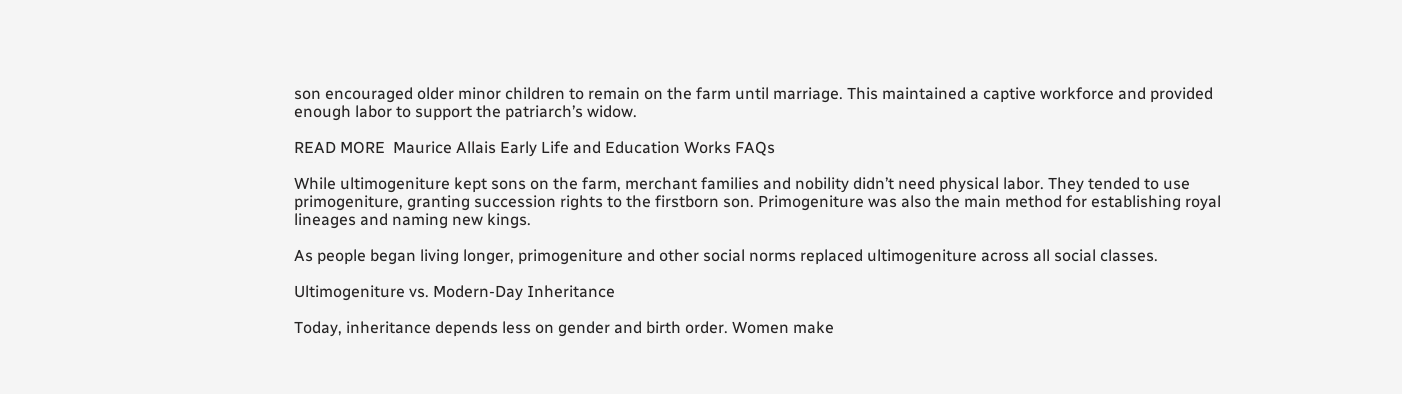son encouraged older minor children to remain on the farm until marriage. This maintained a captive workforce and provided enough labor to support the patriarch’s widow.

READ MORE  Maurice Allais Early Life and Education Works FAQs

While ultimogeniture kept sons on the farm, merchant families and nobility didn’t need physical labor. They tended to use primogeniture, granting succession rights to the firstborn son. Primogeniture was also the main method for establishing royal lineages and naming new kings.

As people began living longer, primogeniture and other social norms replaced ultimogeniture across all social classes.

Ultimogeniture vs. Modern-Day Inheritance

Today, inheritance depends less on gender and birth order. Women make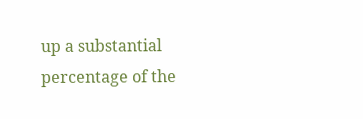up a substantial percentage of the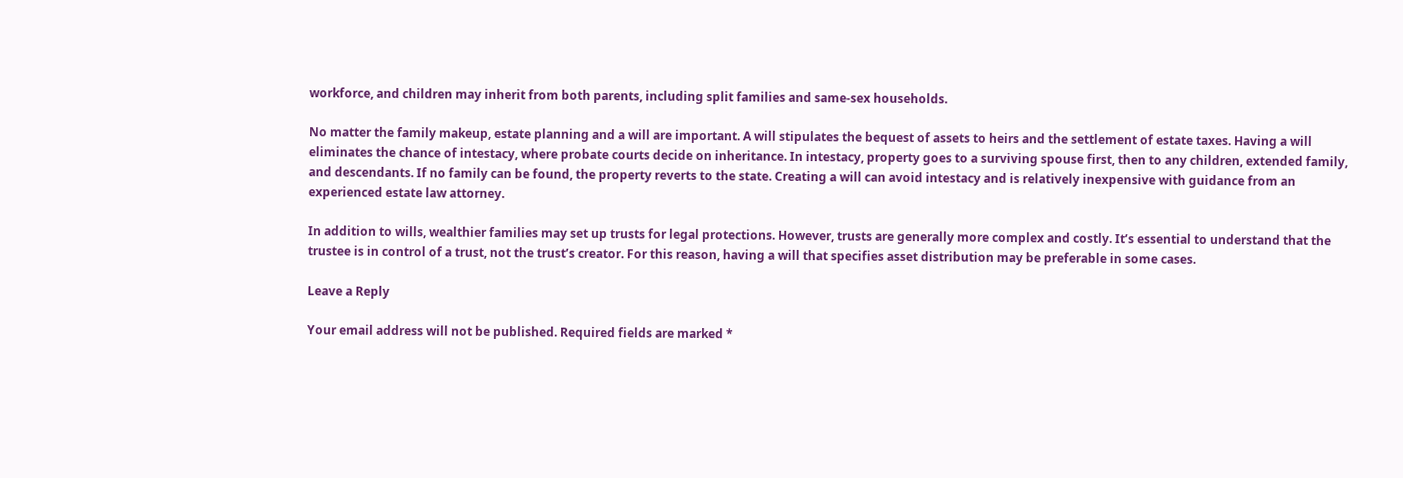workforce, and children may inherit from both parents, including split families and same-sex households.

No matter the family makeup, estate planning and a will are important. A will stipulates the bequest of assets to heirs and the settlement of estate taxes. Having a will eliminates the chance of intestacy, where probate courts decide on inheritance. In intestacy, property goes to a surviving spouse first, then to any children, extended family, and descendants. If no family can be found, the property reverts to the state. Creating a will can avoid intestacy and is relatively inexpensive with guidance from an experienced estate law attorney.

In addition to wills, wealthier families may set up trusts for legal protections. However, trusts are generally more complex and costly. It’s essential to understand that the trustee is in control of a trust, not the trust’s creator. For this reason, having a will that specifies asset distribution may be preferable in some cases.

Leave a Reply

Your email address will not be published. Required fields are marked *